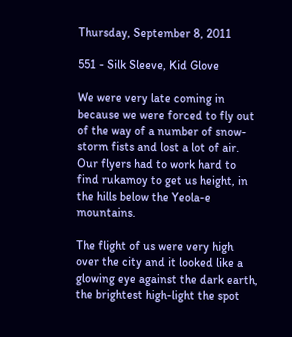Thursday, September 8, 2011

551 - Silk Sleeve, Kid Glove

We were very late coming in because we were forced to fly out of the way of a number of snow-storm fists and lost a lot of air.  Our flyers had to work hard to find rukamoy to get us height, in the hills below the Yeola-e mountains.

The flight of us were very high over the city and it looked like a glowing eye against the dark earth, the brightest high-light the spot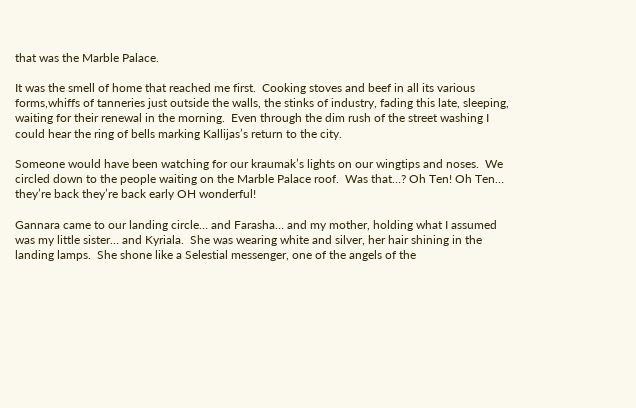that was the Marble Palace.

It was the smell of home that reached me first.  Cooking stoves and beef in all its various forms,whiffs of tanneries just outside the walls, the stinks of industry, fading this late, sleeping, waiting for their renewal in the morning.  Even through the dim rush of the street washing I could hear the ring of bells marking Kallijas’s return to the city.

Someone would have been watching for our kraumak’s lights on our wingtips and noses.  We circled down to the people waiting on the Marble Palace roof.  Was that…? Oh Ten! Oh Ten… they’re back they’re back early OH wonderful!

Gannara came to our landing circle… and Farasha… and my mother, holding what I assumed was my little sister… and Kyriala.  She was wearing white and silver, her hair shining in the landing lamps.  She shone like a Selestial messenger, one of the angels of the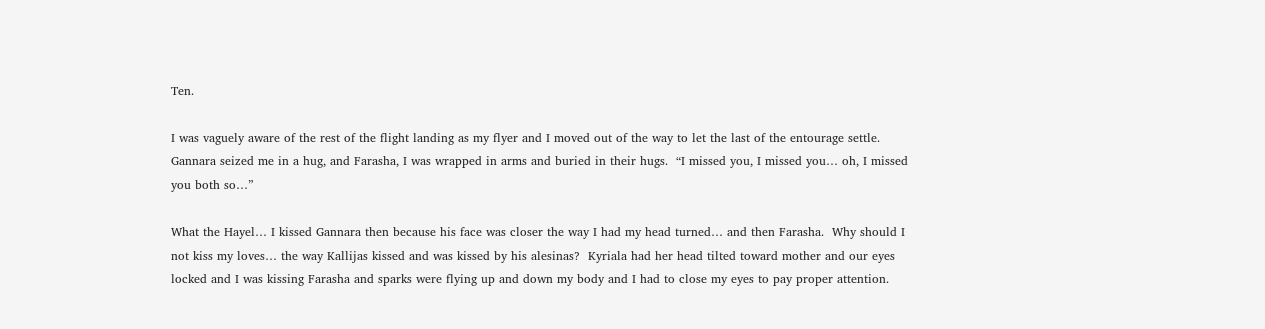Ten.

I was vaguely aware of the rest of the flight landing as my flyer and I moved out of the way to let the last of the entourage settle.  Gannara seized me in a hug, and Farasha, I was wrapped in arms and buried in their hugs.  “I missed you, I missed you… oh, I missed you both so…”

What the Hayel… I kissed Gannara then because his face was closer the way I had my head turned… and then Farasha.  Why should I not kiss my loves… the way Kallijas kissed and was kissed by his alesinas?  Kyriala had her head tilted toward mother and our eyes locked and I was kissing Farasha and sparks were flying up and down my body and I had to close my eyes to pay proper attention.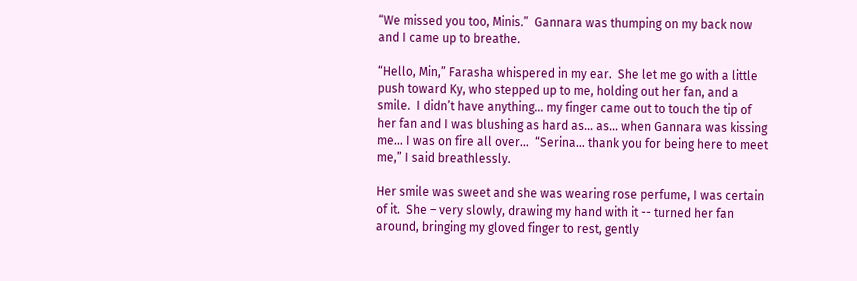“We missed you too, Minis.”  Gannara was thumping on my back now and I came up to breathe.

“Hello, Min,” Farasha whispered in my ear.  She let me go with a little push toward Ky, who stepped up to me, holding out her fan, and a smile.  I didn’t have anything... my finger came out to touch the tip of her fan and I was blushing as hard as… as… when Gannara was kissing me… I was on fire all over...  “Serina… thank you for being here to meet me,” I said breathlessly.

Her smile was sweet and she was wearing rose perfume, I was certain of it.  She – very slowly, drawing my hand with it -- turned her fan around, bringing my gloved finger to rest, gently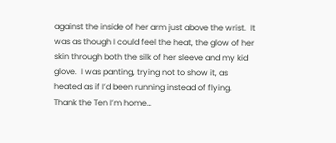against the inside of her arm just above the wrist.  It was as though I could feel the heat, the glow of her skin through both the silk of her sleeve and my kid glove.  I was panting, trying not to show it, as heated as if I’d been running instead of flying.  Thank the Ten I’m home…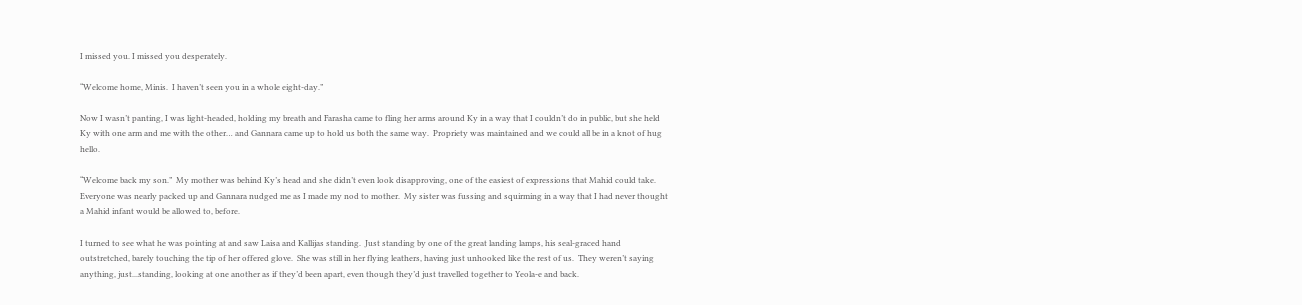I missed you. I missed you desperately.

“Welcome home, Minis.  I haven’t seen you in a whole eight-day.”

Now I wasn’t panting, I was light-headed, holding my breath and Farasha came to fling her arms around Ky in a way that I couldn’t do in public, but she held Ky with one arm and me with the other… and Gannara came up to hold us both the same way.  Propriety was maintained and we could all be in a knot of hug hello.

“Welcome back my son.”  My mother was behind Ky’s head and she didn’t even look disapproving, one of the easiest of expressions that Mahid could take. Everyone was nearly packed up and Gannara nudged me as I made my nod to mother.  My sister was fussing and squirming in a way that I had never thought a Mahid infant would be allowed to, before.

I turned to see what he was pointing at and saw Laisa and Kallijas standing.  Just standing by one of the great landing lamps, his seal-graced hand outstretched, barely touching the tip of her offered glove.  She was still in her flying leathers, having just unhooked like the rest of us.  They weren’t saying anything, just...standing, looking at one another as if they’d been apart, even though they’d just travelled together to Yeola-e and back.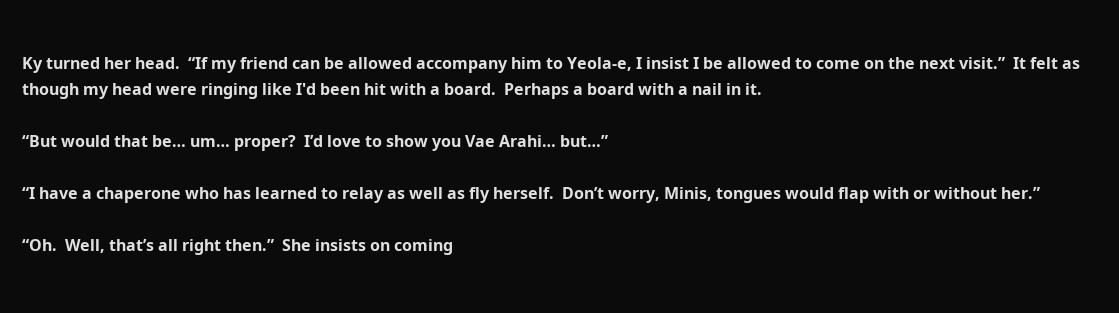Ky turned her head.  “If my friend can be allowed accompany him to Yeola-e, I insist I be allowed to come on the next visit.”  It felt as though my head were ringing like I'd been hit with a board.  Perhaps a board with a nail in it.

“But would that be… um… proper?  I’d love to show you Vae Arahi… but…”

“I have a chaperone who has learned to relay as well as fly herself.  Don’t worry, Minis, tongues would flap with or without her.”

“Oh.  Well, that’s all right then.”  She insists on coming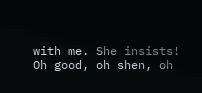with me. She insists! Oh good, oh shen, oh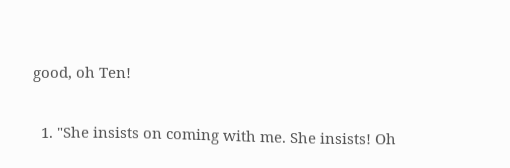good, oh Ten!


  1. "She insists on coming with me. She insists! Oh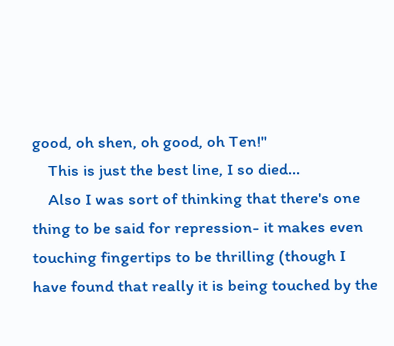good, oh shen, oh good, oh Ten!"
    This is just the best line, I so died...
    Also I was sort of thinking that there's one thing to be said for repression- it makes even touching fingertips to be thrilling (though I have found that really it is being touched by the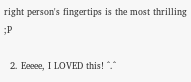right person's fingertips is the most thrilling ;P

  2. Eeeee, I LOVED this! ^.^